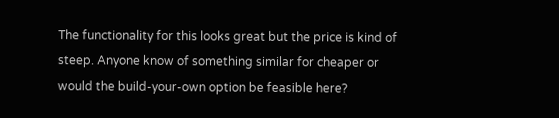The functionality for this looks great but the price is kind of steep. Anyone know of something similar for cheaper or would the build-your-own option be feasible here?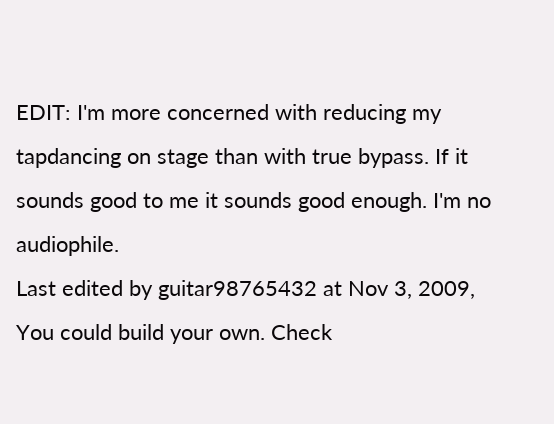EDIT: I'm more concerned with reducing my tapdancing on stage than with true bypass. If it sounds good to me it sounds good enough. I'm no audiophile.
Last edited by guitar98765432 at Nov 3, 2009,
You could build your own. Check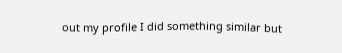out my profile I did something similar but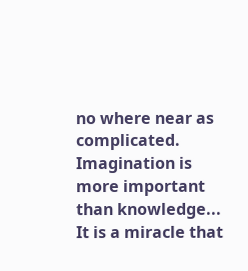no where near as complicated.
Imagination is more important than knowledge...
It is a miracle that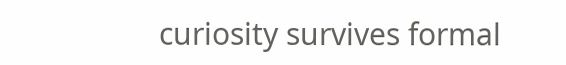curiosity survives formal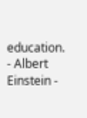education.
- Albert Einstein -